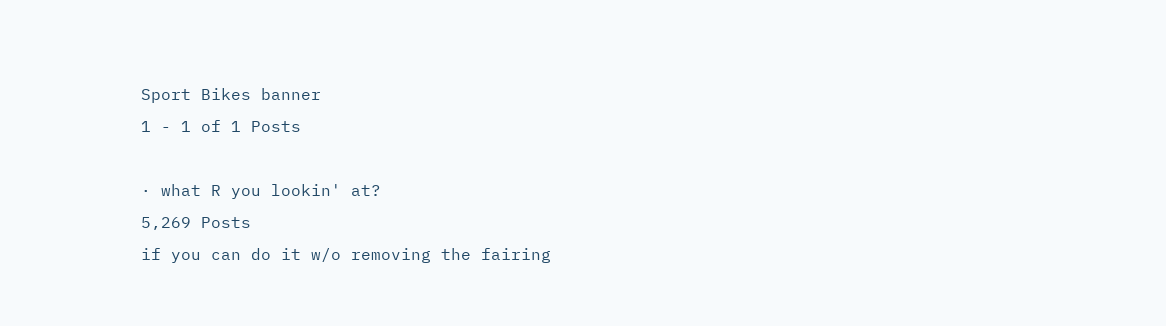Sport Bikes banner
1 - 1 of 1 Posts

· what R you lookin' at?
5,269 Posts
if you can do it w/o removing the fairing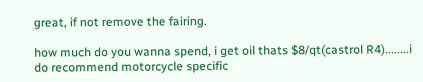great, if not remove the fairing.

how much do you wanna spend, i get oil thats $8/qt(castrol R4)........i do recommend motorcycle specific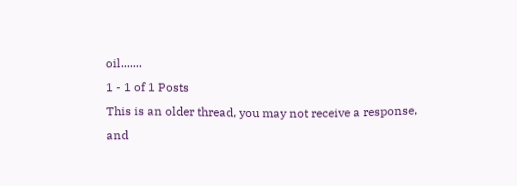oil.......
1 - 1 of 1 Posts
This is an older thread, you may not receive a response, and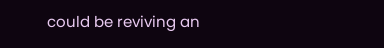could be reviving an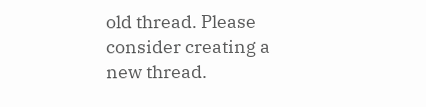old thread. Please consider creating a new thread.